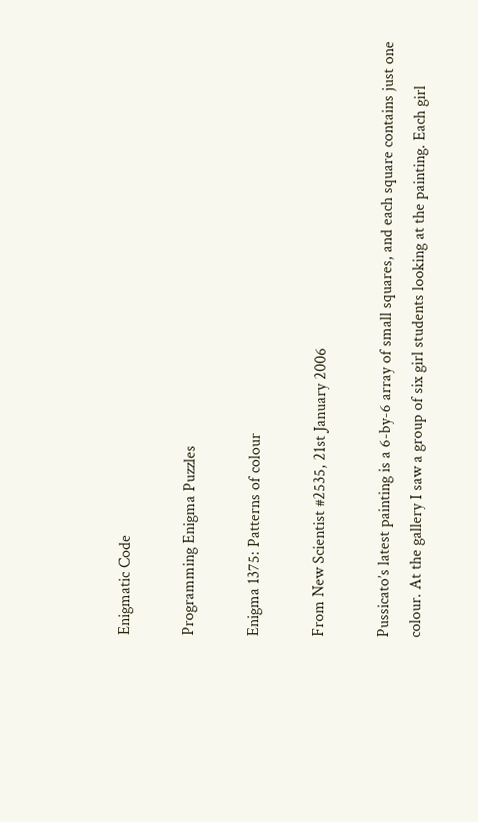Enigmatic Code

Programming Enigma Puzzles

Enigma 1375: Patterns of colour

From New Scientist #2535, 21st January 2006

Pussicato’s latest painting is a 6-by-6 array of small squares, and each square contains just one colour. At the gallery I saw a group of six girl students looking at the painting. Each girl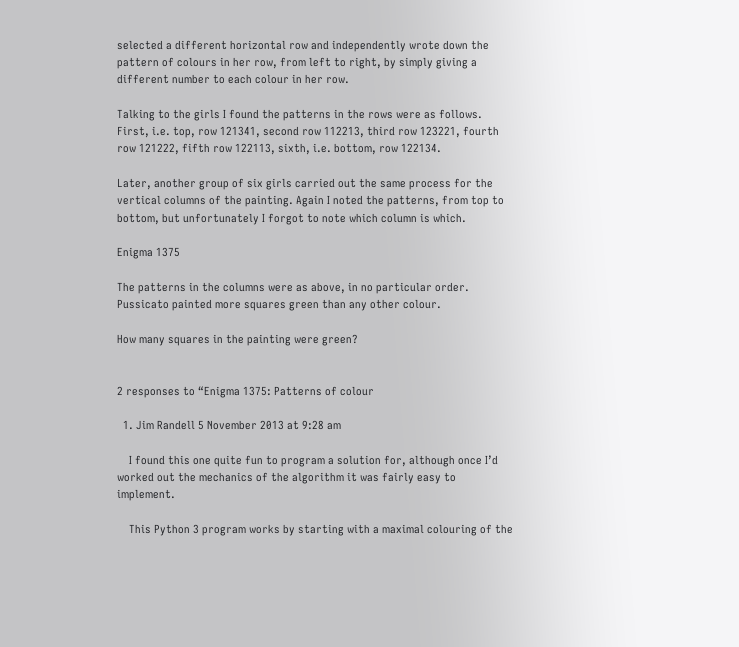selected a different horizontal row and independently wrote down the pattern of colours in her row, from left to right, by simply giving a different number to each colour in her row.

Talking to the girls I found the patterns in the rows were as follows. First, i.e. top, row 121341, second row 112213, third row 123221, fourth row 121222, fifth row 122113, sixth, i.e. bottom, row 122134.

Later, another group of six girls carried out the same process for the vertical columns of the painting. Again I noted the patterns, from top to bottom, but unfortunately I forgot to note which column is which.

Enigma 1375

The patterns in the columns were as above, in no particular order. Pussicato painted more squares green than any other colour.

How many squares in the painting were green?


2 responses to “Enigma 1375: Patterns of colour

  1. Jim Randell 5 November 2013 at 9:28 am

    I found this one quite fun to program a solution for, although once I’d worked out the mechanics of the algorithm it was fairly easy to implement.

    This Python 3 program works by starting with a maximal colouring of the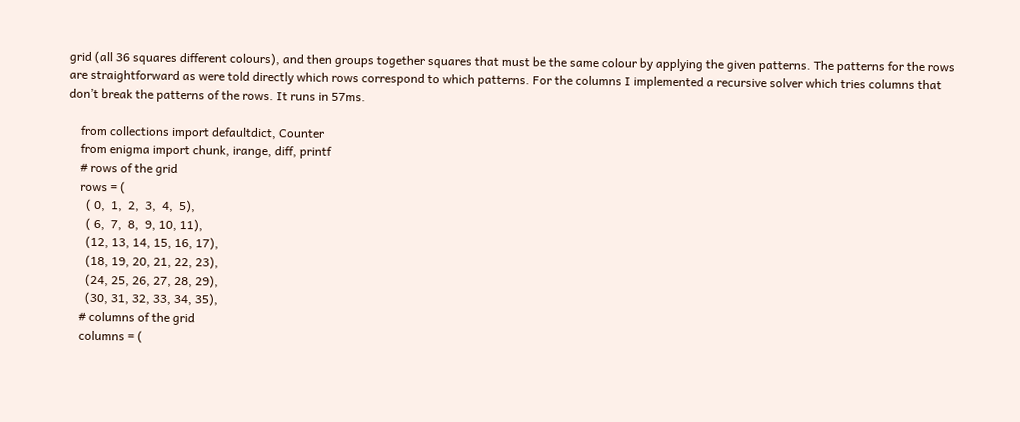grid (all 36 squares different colours), and then groups together squares that must be the same colour by applying the given patterns. The patterns for the rows are straightforward as were told directly which rows correspond to which patterns. For the columns I implemented a recursive solver which tries columns that don’t break the patterns of the rows. It runs in 57ms.

    from collections import defaultdict, Counter
    from enigma import chunk, irange, diff, printf
    # rows of the grid
    rows = (
      ( 0,  1,  2,  3,  4,  5),
      ( 6,  7,  8,  9, 10, 11),
      (12, 13, 14, 15, 16, 17),
      (18, 19, 20, 21, 22, 23),
      (24, 25, 26, 27, 28, 29),
      (30, 31, 32, 33, 34, 35),
    # columns of the grid
    columns = (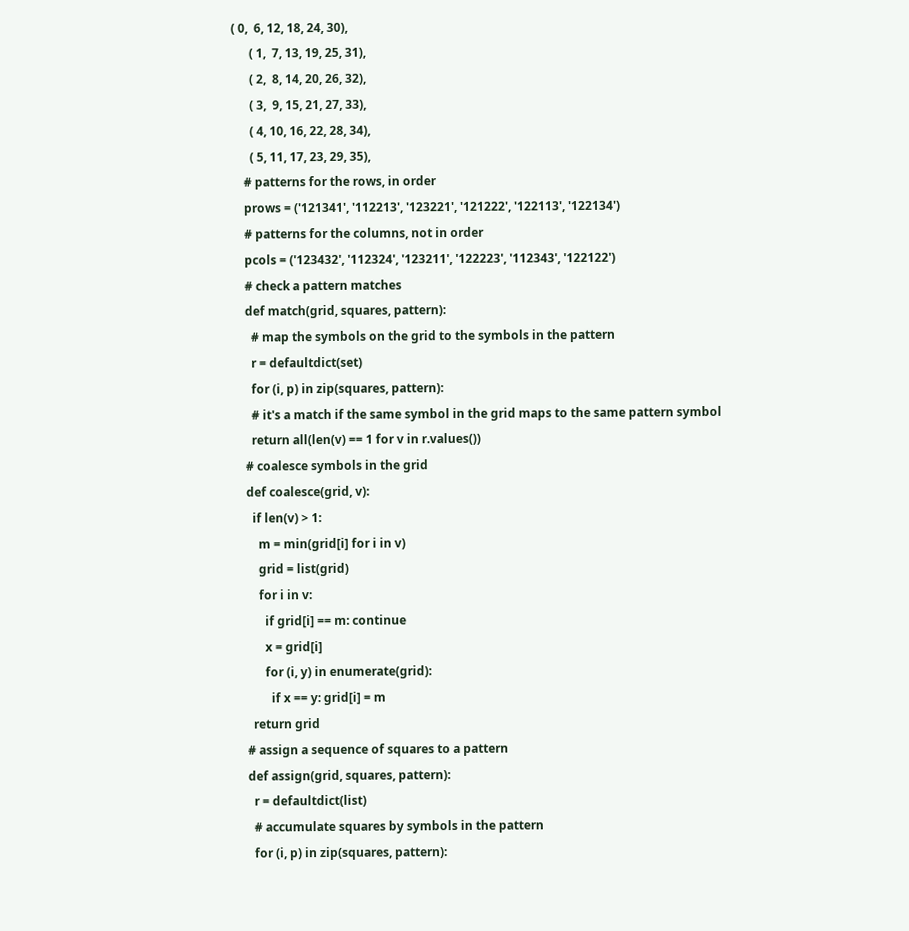( 0,  6, 12, 18, 24, 30),
      ( 1,  7, 13, 19, 25, 31),
      ( 2,  8, 14, 20, 26, 32),
      ( 3,  9, 15, 21, 27, 33),
      ( 4, 10, 16, 22, 28, 34),
      ( 5, 11, 17, 23, 29, 35),
    # patterns for the rows, in order
    prows = ('121341', '112213', '123221', '121222', '122113', '122134')
    # patterns for the columns, not in order
    pcols = ('123432', '112324', '123211', '122223', '112343', '122122')
    # check a pattern matches
    def match(grid, squares, pattern):
      # map the symbols on the grid to the symbols in the pattern
      r = defaultdict(set)
      for (i, p) in zip(squares, pattern):
      # it's a match if the same symbol in the grid maps to the same pattern symbol
      return all(len(v) == 1 for v in r.values())
    # coalesce symbols in the grid
    def coalesce(grid, v):
      if len(v) > 1:
        m = min(grid[i] for i in v)
        grid = list(grid)
        for i in v:
          if grid[i] == m: continue
          x = grid[i]
          for (i, y) in enumerate(grid):
            if x == y: grid[i] = m
      return grid
    # assign a sequence of squares to a pattern
    def assign(grid, squares, pattern):
      r = defaultdict(list)
      # accumulate squares by symbols in the pattern
      for (i, p) in zip(squares, pattern):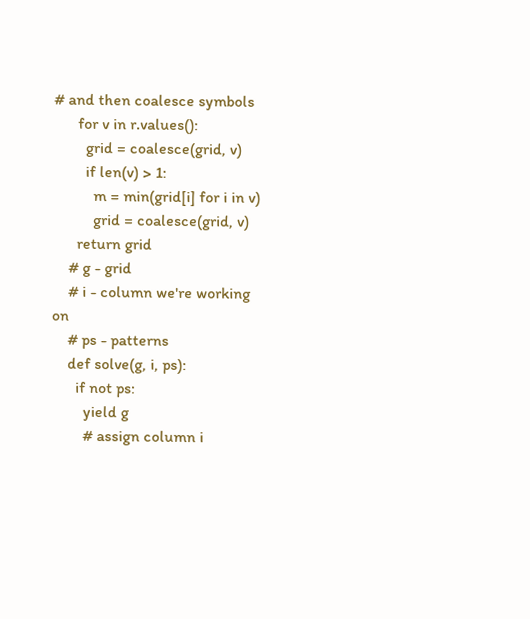# and then coalesce symbols
      for v in r.values():
        grid = coalesce(grid, v)
        if len(v) > 1:
          m = min(grid[i] for i in v)
          grid = coalesce(grid, v)
      return grid
    # g - grid
    # i - column we're working on
    # ps - patterns
    def solve(g, i, ps):
      if not ps:
        yield g
        # assign column i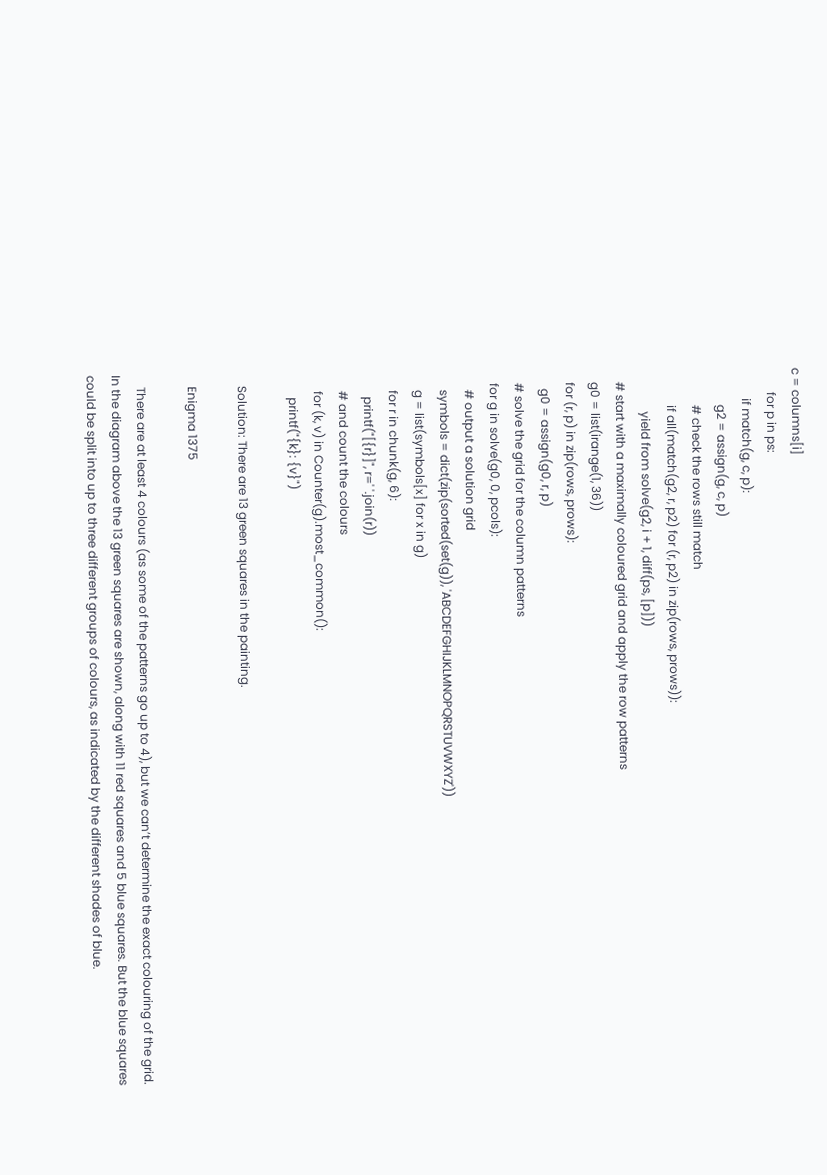c = columns[i]
        for p in ps:
          if match(g, c, p):
            g2 = assign(g, c, p)
            # check the rows still match
            if all(match(g2, r, p2) for (r, p2) in zip(rows, prows)):
              yield from solve(g2, i + 1, diff(ps, [p]))
    # start with a maximally coloured grid and apply the row patterns
    g0 = list(irange(1, 36))
    for (r, p) in zip(rows, prows):
      g0 = assign(g0, r, p)
    # solve the grid for the column patterns
    for g in solve(g0, 0, pcols):
      # output a solution grid
      symbols = dict(zip(sorted(set(g)), 'ABCDEFGHIJKLMNOPQRSTUVWXYZ'))
      g = list(symbols[x] for x in g)
      for r in chunk(g, 6):
        printf("[{r}]", r=' '.join(r))
      # and count the colours
      for (k, v) in Counter(g).most_common():
        printf("{k}: {v}")

    Solution: There are 13 green squares in the painting.

    Enigma 1375

    There are at least 4 colours (as some of the patterns go up to 4), but we can’t determine the exact colouring of the grid. In the diagram above the 13 green squares are shown, along with 11 red squares and 5 blue squares. But the blue squares could be split into up to three different groups of colours, as indicated by the different shades of blue.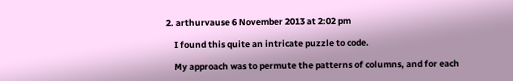2. arthurvause 6 November 2013 at 2:02 pm

    I found this quite an intricate puzzle to code.

    My approach was to permute the patterns of columns, and for each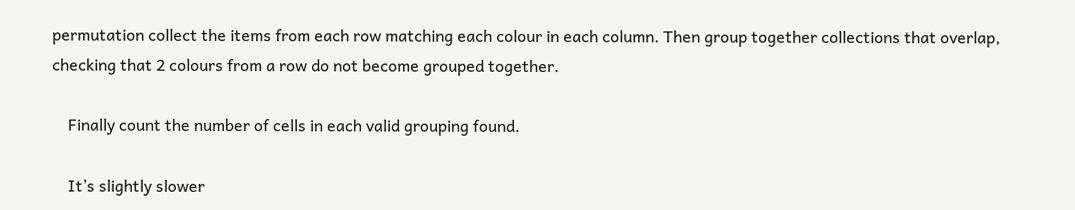permutation collect the items from each row matching each colour in each column. Then group together collections that overlap, checking that 2 colours from a row do not become grouped together.

    Finally count the number of cells in each valid grouping found.

    It’s slightly slower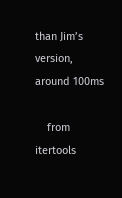than Jim’s version, around 100ms

    from itertools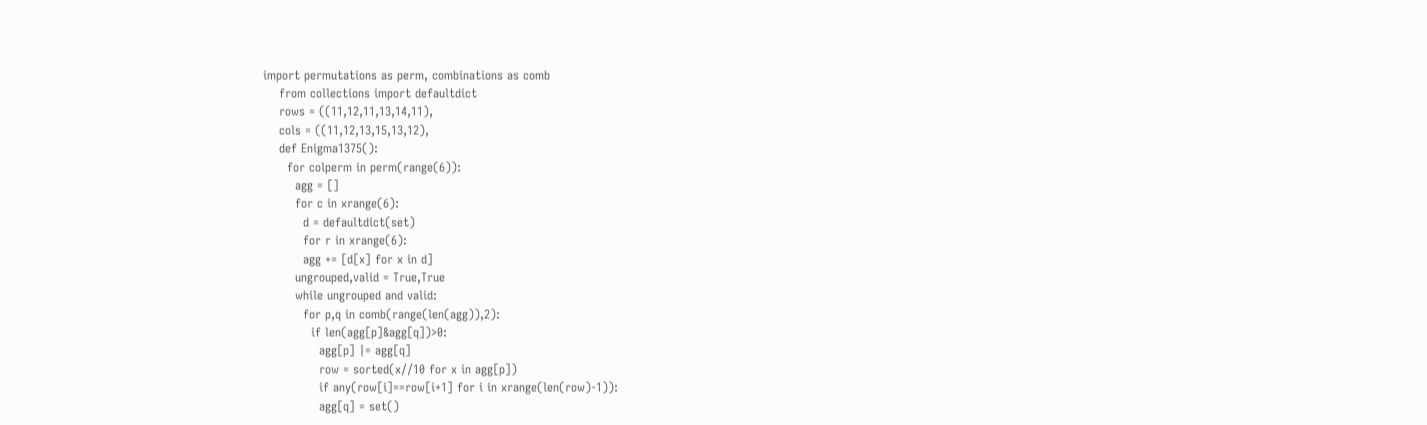import permutations as perm, combinations as comb
    from collections import defaultdict
    rows = ((11,12,11,13,14,11),
    cols = ((11,12,13,15,13,12),
    def Enigma1375():
      for colperm in perm(range(6)):
        agg = []
        for c in xrange(6):
          d = defaultdict(set)
          for r in xrange(6):
          agg += [d[x] for x in d]
        ungrouped,valid = True,True
        while ungrouped and valid:
          for p,q in comb(range(len(agg)),2):
            if len(agg[p]&agg[q])>0:
              agg[p] |= agg[q]
              row = sorted(x//10 for x in agg[p])
              if any(row[i]==row[i+1] for i in xrange(len(row)-1)):
              agg[q] = set()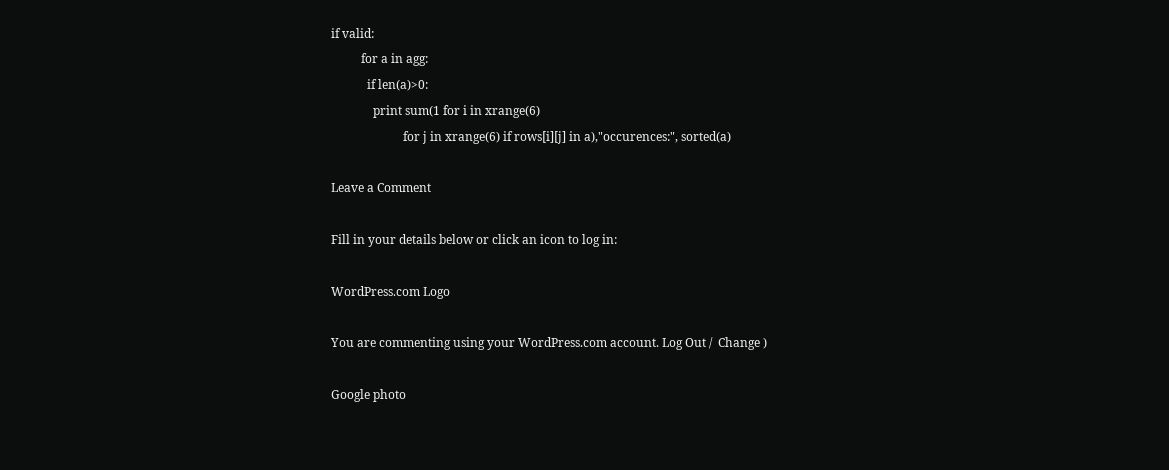if valid:
          for a in agg:
            if len(a)>0:
              print sum(1 for i in xrange(6)
                        for j in xrange(6) if rows[i][j] in a),"occurences:", sorted(a)

Leave a Comment

Fill in your details below or click an icon to log in:

WordPress.com Logo

You are commenting using your WordPress.com account. Log Out /  Change )

Google photo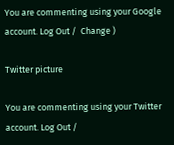You are commenting using your Google account. Log Out /  Change )

Twitter picture

You are commenting using your Twitter account. Log Out /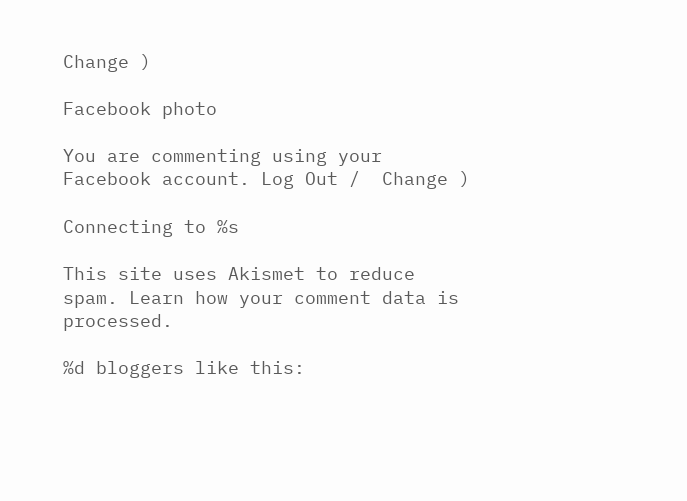Change )

Facebook photo

You are commenting using your Facebook account. Log Out /  Change )

Connecting to %s

This site uses Akismet to reduce spam. Learn how your comment data is processed.

%d bloggers like this: